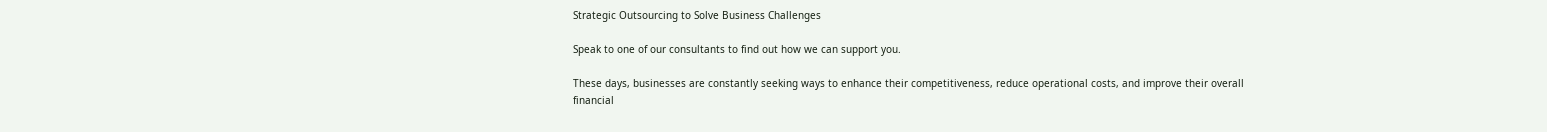Strategic Outsourcing to Solve Business Challenges

Speak to one of our consultants to find out how we can support you.

These days, businesses are constantly seeking ways to enhance their competitiveness, reduce operational costs, and improve their overall financial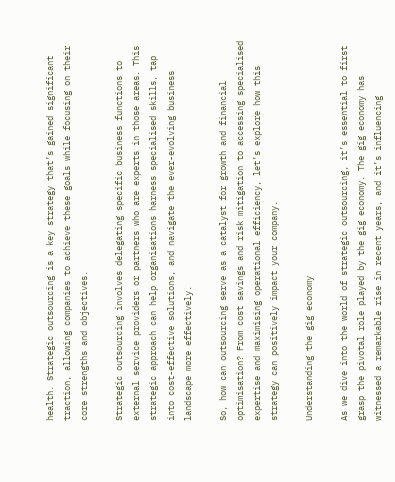health. Strategic outsourcing is a key strategy that’s gained significant traction, allowing companies to achieve these goals while focusing on their core strengths and objectives.

Strategic outsourcing involves delegating specific business functions to external service providers or partners who are experts in those areas. This strategic approach can help organisations harness specialised skills, tap into cost-effective solutions, and navigate the ever-evolving business landscape more effectively.

So, how can outsourcing serve as a catalyst for growth and financial optimisation? From cost savings and risk mitigation to accessing specialised expertise and maximising operational efficiency, let’s explore how this strategy can positively impact your company.

Understanding the gig economy

As we dive into the world of strategic outsourcing, it’s essential to first grasp the pivotal role played by the gig economy. The gig economy has witnessed a remarkable rise in recent years, and it’s influencing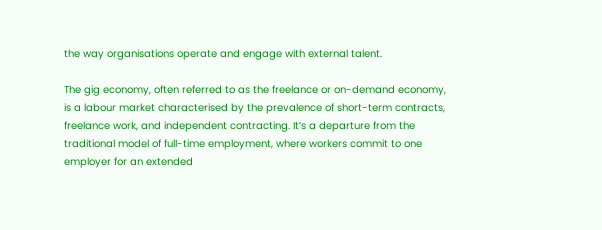the way organisations operate and engage with external talent.

The gig economy, often referred to as the freelance or on-demand economy, is a labour market characterised by the prevalence of short-term contracts, freelance work, and independent contracting. It’s a departure from the traditional model of full-time employment, where workers commit to one employer for an extended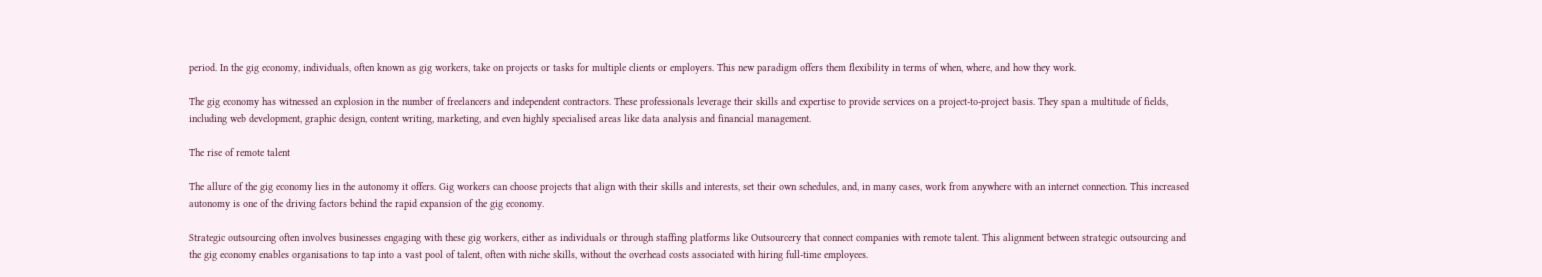period. In the gig economy, individuals, often known as gig workers, take on projects or tasks for multiple clients or employers. This new paradigm offers them flexibility in terms of when, where, and how they work.

The gig economy has witnessed an explosion in the number of freelancers and independent contractors. These professionals leverage their skills and expertise to provide services on a project-to-project basis. They span a multitude of fields, including web development, graphic design, content writing, marketing, and even highly specialised areas like data analysis and financial management.

The rise of remote talent

The allure of the gig economy lies in the autonomy it offers. Gig workers can choose projects that align with their skills and interests, set their own schedules, and, in many cases, work from anywhere with an internet connection. This increased autonomy is one of the driving factors behind the rapid expansion of the gig economy.

Strategic outsourcing often involves businesses engaging with these gig workers, either as individuals or through staffing platforms like Outsourcery that connect companies with remote talent. This alignment between strategic outsourcing and the gig economy enables organisations to tap into a vast pool of talent, often with niche skills, without the overhead costs associated with hiring full-time employees.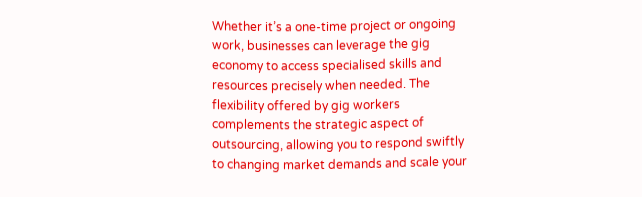Whether it’s a one-time project or ongoing work, businesses can leverage the gig economy to access specialised skills and resources precisely when needed. The flexibility offered by gig workers complements the strategic aspect of outsourcing, allowing you to respond swiftly to changing market demands and scale your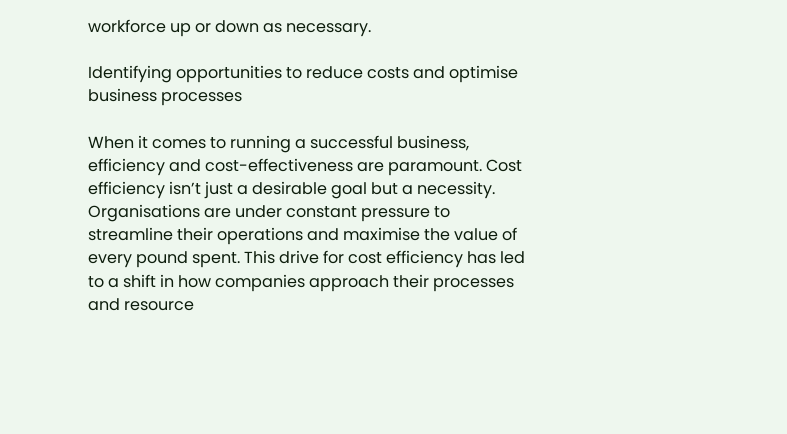workforce up or down as necessary.

Identifying opportunities to reduce costs and optimise business processes

When it comes to running a successful business, efficiency and cost-effectiveness are paramount. Cost efficiency isn’t just a desirable goal but a necessity. Organisations are under constant pressure to streamline their operations and maximise the value of every pound spent. This drive for cost efficiency has led to a shift in how companies approach their processes and resource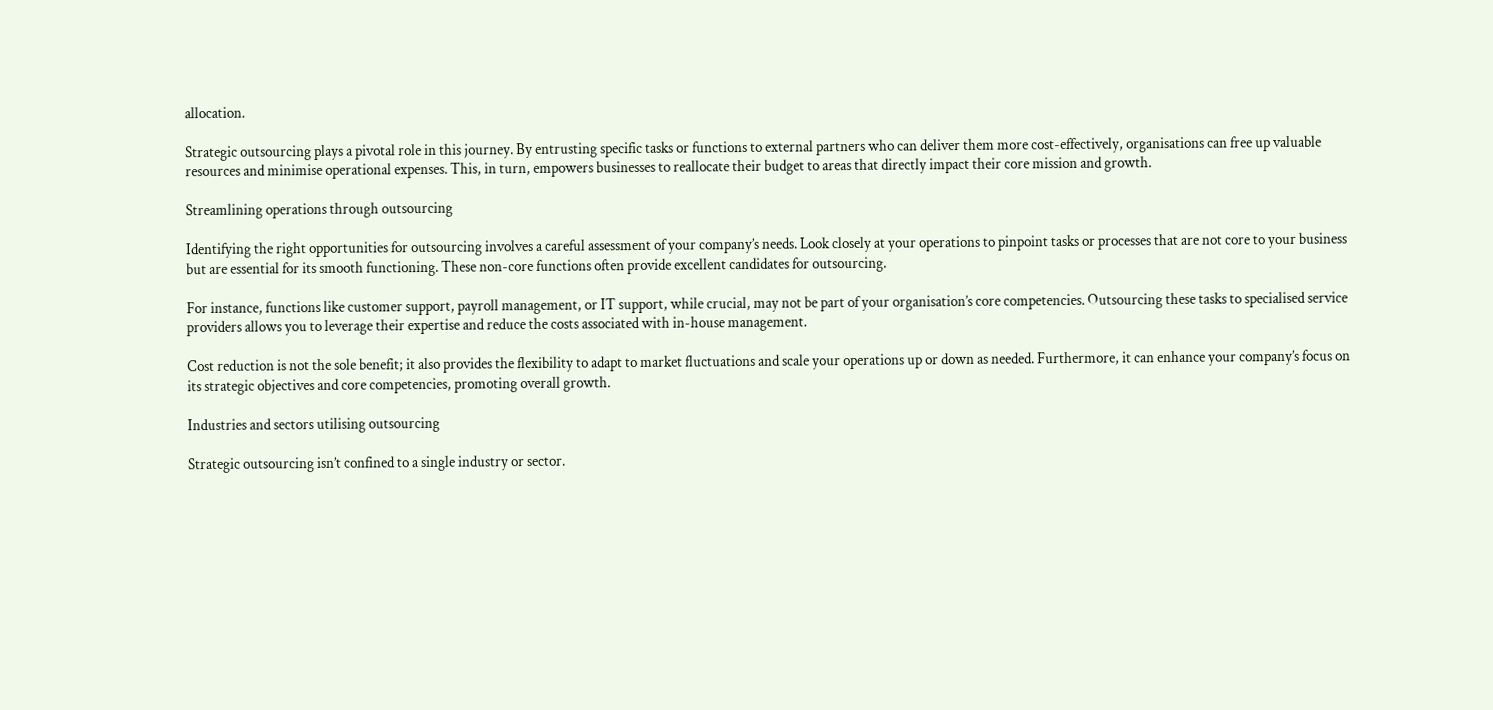allocation.

Strategic outsourcing plays a pivotal role in this journey. By entrusting specific tasks or functions to external partners who can deliver them more cost-effectively, organisations can free up valuable resources and minimise operational expenses. This, in turn, empowers businesses to reallocate their budget to areas that directly impact their core mission and growth.

Streamlining operations through outsourcing

Identifying the right opportunities for outsourcing involves a careful assessment of your company’s needs. Look closely at your operations to pinpoint tasks or processes that are not core to your business but are essential for its smooth functioning. These non-core functions often provide excellent candidates for outsourcing.

For instance, functions like customer support, payroll management, or IT support, while crucial, may not be part of your organisation’s core competencies. Outsourcing these tasks to specialised service providers allows you to leverage their expertise and reduce the costs associated with in-house management.

Cost reduction is not the sole benefit; it also provides the flexibility to adapt to market fluctuations and scale your operations up or down as needed. Furthermore, it can enhance your company’s focus on its strategic objectives and core competencies, promoting overall growth.

Industries and sectors utilising outsourcing

Strategic outsourcing isn’t confined to a single industry or sector.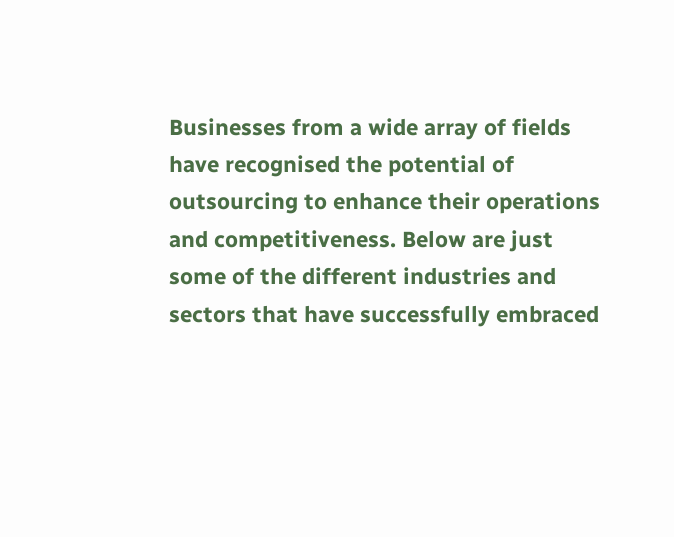Businesses from a wide array of fields have recognised the potential of outsourcing to enhance their operations and competitiveness. Below are just some of the different industries and sectors that have successfully embraced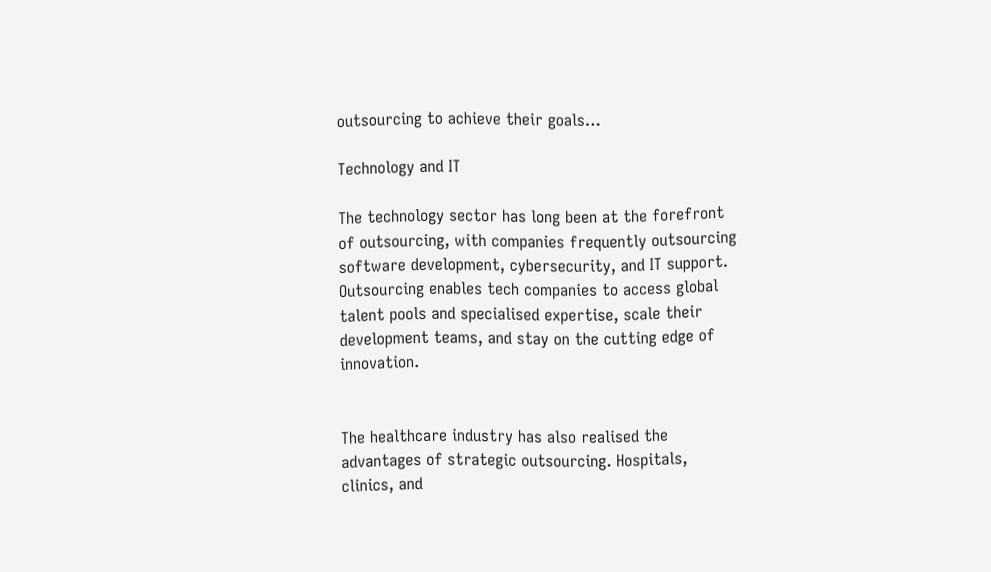outsourcing to achieve their goals…

Technology and IT

The technology sector has long been at the forefront of outsourcing, with companies frequently outsourcing software development, cybersecurity, and IT support. Outsourcing enables tech companies to access global talent pools and specialised expertise, scale their development teams, and stay on the cutting edge of innovation.


The healthcare industry has also realised the advantages of strategic outsourcing. Hospitals, clinics, and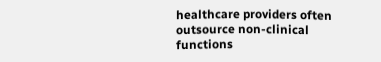healthcare providers often outsource non-clinical functions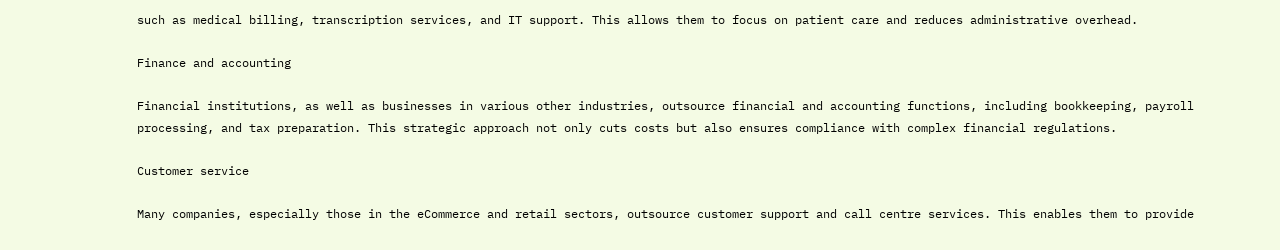such as medical billing, transcription services, and IT support. This allows them to focus on patient care and reduces administrative overhead.

Finance and accounting

Financial institutions, as well as businesses in various other industries, outsource financial and accounting functions, including bookkeeping, payroll processing, and tax preparation. This strategic approach not only cuts costs but also ensures compliance with complex financial regulations.

Customer service

Many companies, especially those in the eCommerce and retail sectors, outsource customer support and call centre services. This enables them to provide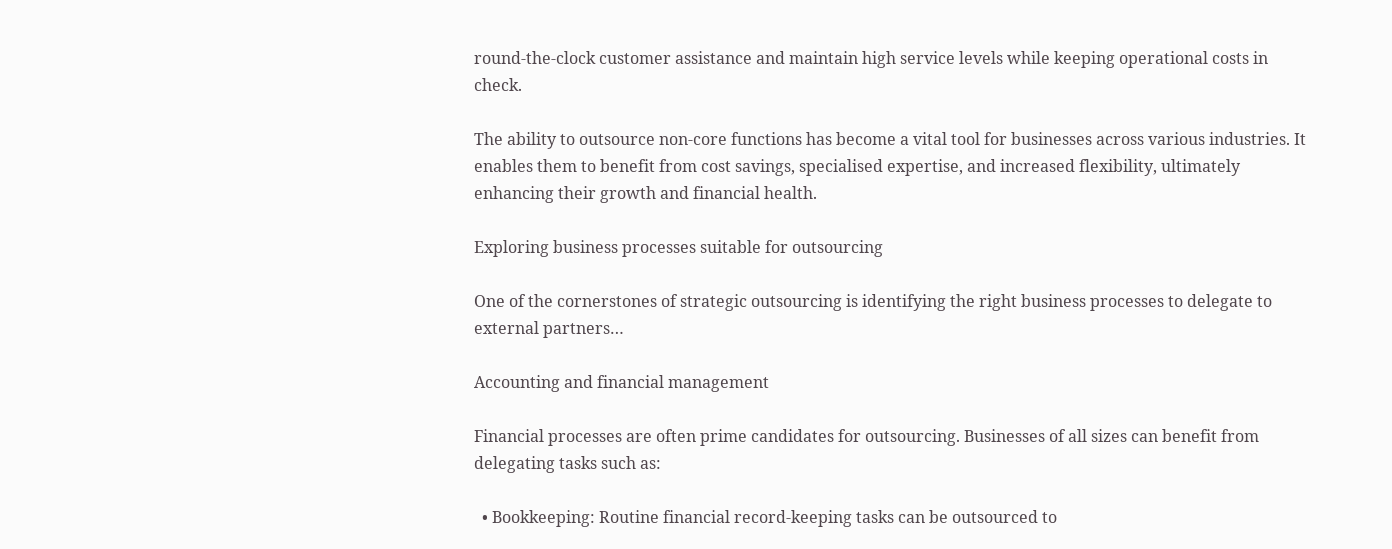round-the-clock customer assistance and maintain high service levels while keeping operational costs in check.

The ability to outsource non-core functions has become a vital tool for businesses across various industries. It enables them to benefit from cost savings, specialised expertise, and increased flexibility, ultimately enhancing their growth and financial health.

Exploring business processes suitable for outsourcing

One of the cornerstones of strategic outsourcing is identifying the right business processes to delegate to external partners…

Accounting and financial management

Financial processes are often prime candidates for outsourcing. Businesses of all sizes can benefit from delegating tasks such as:

  • Bookkeeping: Routine financial record-keeping tasks can be outsourced to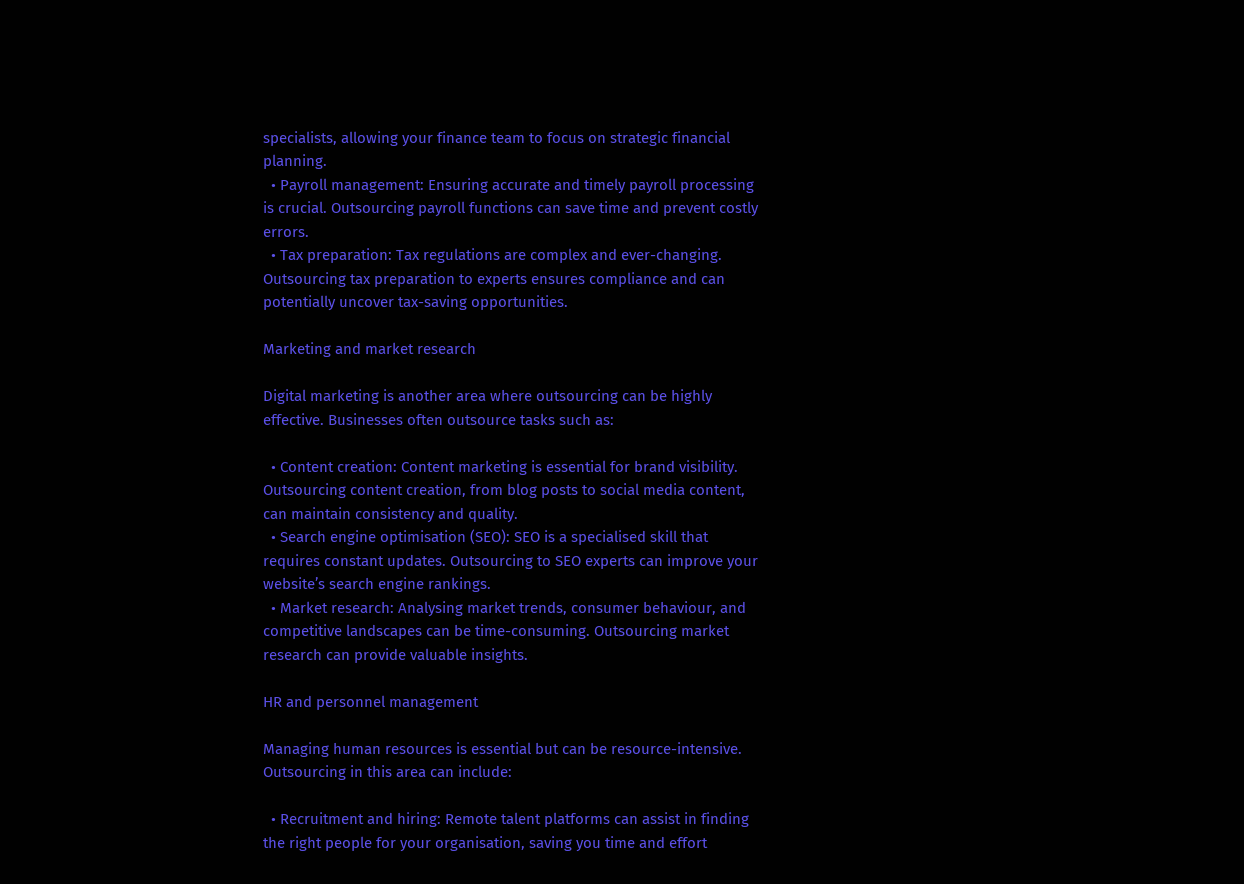specialists, allowing your finance team to focus on strategic financial planning.
  • Payroll management: Ensuring accurate and timely payroll processing is crucial. Outsourcing payroll functions can save time and prevent costly errors.
  • Tax preparation: Tax regulations are complex and ever-changing. Outsourcing tax preparation to experts ensures compliance and can potentially uncover tax-saving opportunities.

Marketing and market research

Digital marketing is another area where outsourcing can be highly effective. Businesses often outsource tasks such as:

  • Content creation: Content marketing is essential for brand visibility. Outsourcing content creation, from blog posts to social media content, can maintain consistency and quality.
  • Search engine optimisation (SEO): SEO is a specialised skill that requires constant updates. Outsourcing to SEO experts can improve your website’s search engine rankings.
  • Market research: Analysing market trends, consumer behaviour, and competitive landscapes can be time-consuming. Outsourcing market research can provide valuable insights.

HR and personnel management

Managing human resources is essential but can be resource-intensive. Outsourcing in this area can include:

  • Recruitment and hiring: Remote talent platforms can assist in finding the right people for your organisation, saving you time and effort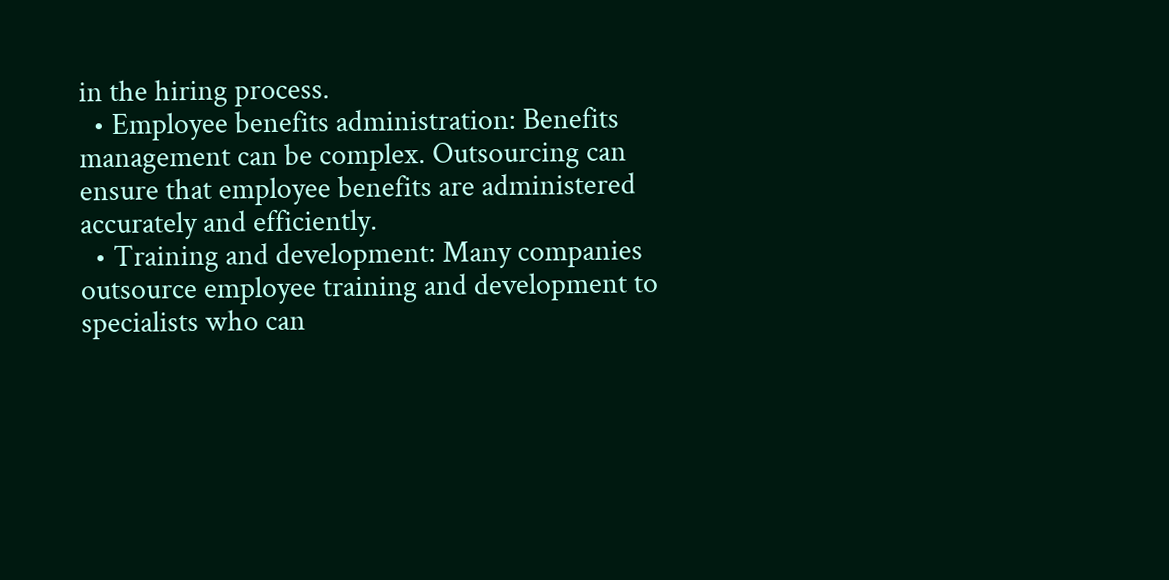in the hiring process.
  • Employee benefits administration: Benefits management can be complex. Outsourcing can ensure that employee benefits are administered accurately and efficiently.
  • Training and development: Many companies outsource employee training and development to specialists who can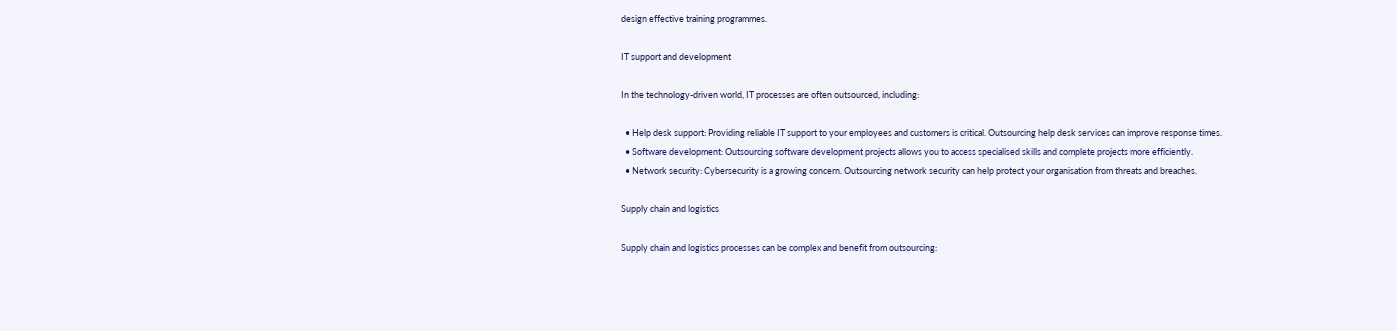design effective training programmes.

IT support and development

In the technology-driven world, IT processes are often outsourced, including:

  • Help desk support: Providing reliable IT support to your employees and customers is critical. Outsourcing help desk services can improve response times.
  • Software development: Outsourcing software development projects allows you to access specialised skills and complete projects more efficiently.
  • Network security: Cybersecurity is a growing concern. Outsourcing network security can help protect your organisation from threats and breaches.

Supply chain and logistics

Supply chain and logistics processes can be complex and benefit from outsourcing: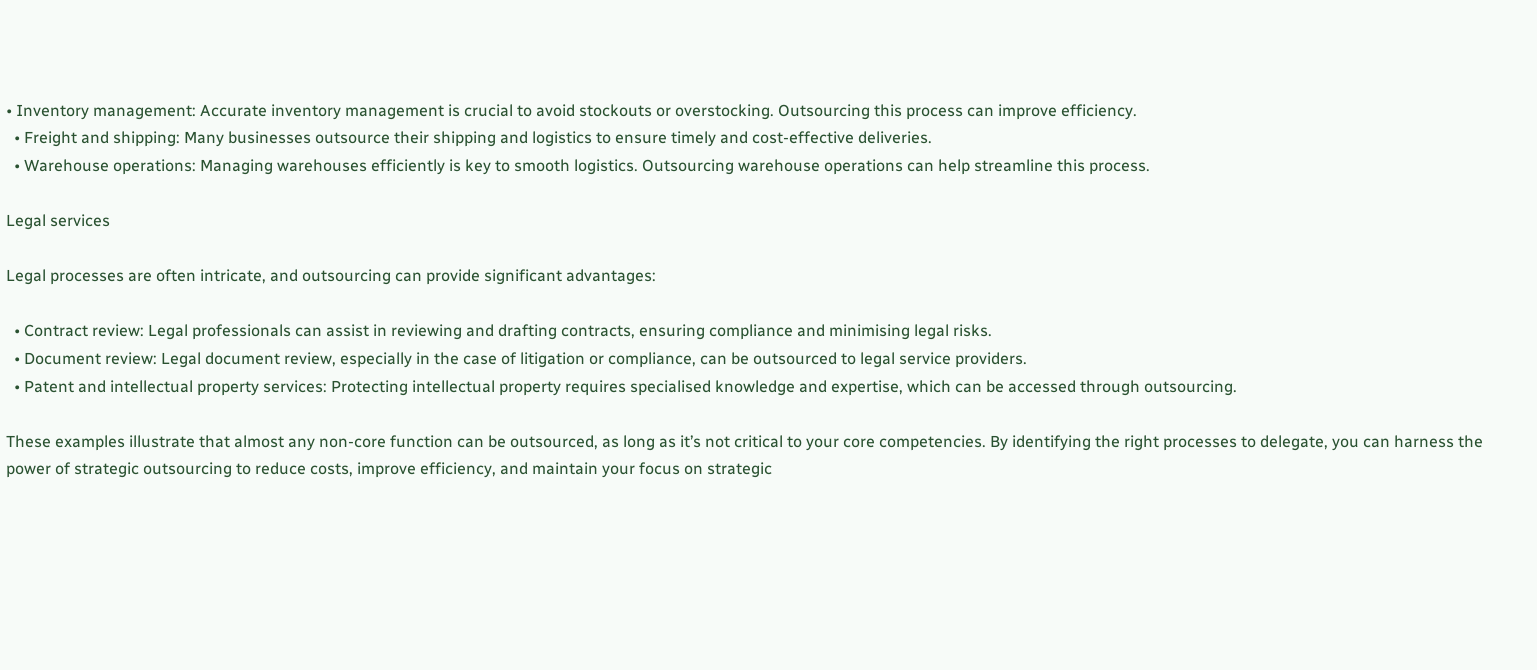• Inventory management: Accurate inventory management is crucial to avoid stockouts or overstocking. Outsourcing this process can improve efficiency.
  • Freight and shipping: Many businesses outsource their shipping and logistics to ensure timely and cost-effective deliveries.
  • Warehouse operations: Managing warehouses efficiently is key to smooth logistics. Outsourcing warehouse operations can help streamline this process.

Legal services

Legal processes are often intricate, and outsourcing can provide significant advantages:

  • Contract review: Legal professionals can assist in reviewing and drafting contracts, ensuring compliance and minimising legal risks.
  • Document review: Legal document review, especially in the case of litigation or compliance, can be outsourced to legal service providers.
  • Patent and intellectual property services: Protecting intellectual property requires specialised knowledge and expertise, which can be accessed through outsourcing.

These examples illustrate that almost any non-core function can be outsourced, as long as it’s not critical to your core competencies. By identifying the right processes to delegate, you can harness the power of strategic outsourcing to reduce costs, improve efficiency, and maintain your focus on strategic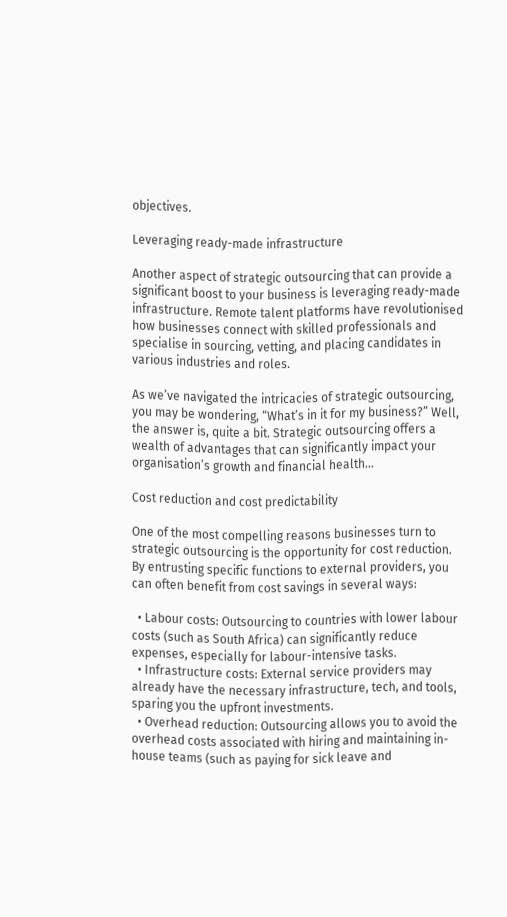objectives.

Leveraging ready-made infrastructure

Another aspect of strategic outsourcing that can provide a significant boost to your business is leveraging ready-made infrastructure. Remote talent platforms have revolutionised how businesses connect with skilled professionals and specialise in sourcing, vetting, and placing candidates in various industries and roles.

As we’ve navigated the intricacies of strategic outsourcing, you may be wondering, “What’s in it for my business?” Well, the answer is, quite a bit. Strategic outsourcing offers a wealth of advantages that can significantly impact your organisation’s growth and financial health…

Cost reduction and cost predictability

One of the most compelling reasons businesses turn to strategic outsourcing is the opportunity for cost reduction. By entrusting specific functions to external providers, you can often benefit from cost savings in several ways:

  • Labour costs: Outsourcing to countries with lower labour costs (such as South Africa) can significantly reduce expenses, especially for labour-intensive tasks.
  • Infrastructure costs: External service providers may already have the necessary infrastructure, tech, and tools, sparing you the upfront investments.
  • Overhead reduction: Outsourcing allows you to avoid the overhead costs associated with hiring and maintaining in-house teams (such as paying for sick leave and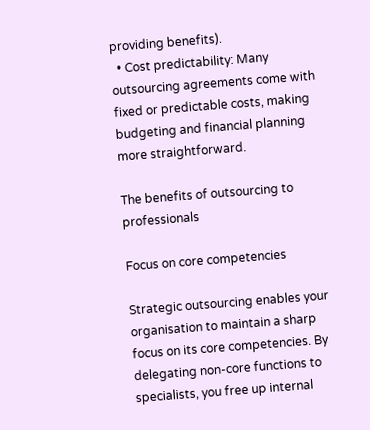providing benefits).
  • Cost predictability: Many outsourcing agreements come with fixed or predictable costs, making budgeting and financial planning more straightforward.

The benefits of outsourcing to professionals

Focus on core competencies

Strategic outsourcing enables your organisation to maintain a sharp focus on its core competencies. By delegating non-core functions to specialists, you free up internal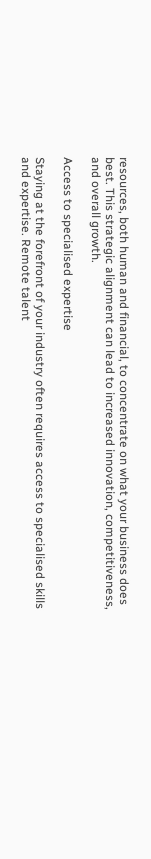resources, both human and financial, to concentrate on what your business does best. This strategic alignment can lead to increased innovation, competitiveness, and overall growth.

Access to specialised expertise

Staying at the forefront of your industry often requires access to specialised skills and expertise. Remote talent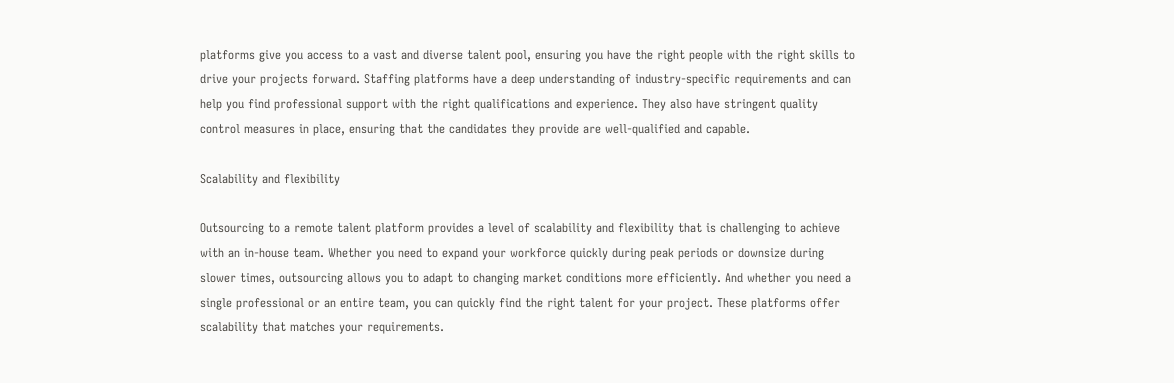platforms give you access to a vast and diverse talent pool, ensuring you have the right people with the right skills to drive your projects forward. Staffing platforms have a deep understanding of industry-specific requirements and can help you find professional support with the right qualifications and experience. They also have stringent quality control measures in place, ensuring that the candidates they provide are well-qualified and capable.

Scalability and flexibility

Outsourcing to a remote talent platform provides a level of scalability and flexibility that is challenging to achieve with an in-house team. Whether you need to expand your workforce quickly during peak periods or downsize during slower times, outsourcing allows you to adapt to changing market conditions more efficiently. And whether you need a single professional or an entire team, you can quickly find the right talent for your project. These platforms offer scalability that matches your requirements.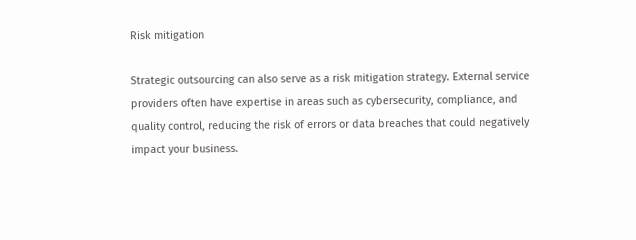Risk mitigation

Strategic outsourcing can also serve as a risk mitigation strategy. External service providers often have expertise in areas such as cybersecurity, compliance, and quality control, reducing the risk of errors or data breaches that could negatively impact your business.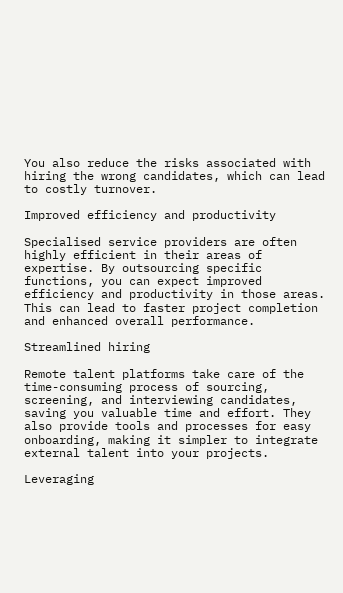You also reduce the risks associated with hiring the wrong candidates, which can lead to costly turnover.

Improved efficiency and productivity

Specialised service providers are often highly efficient in their areas of expertise. By outsourcing specific functions, you can expect improved efficiency and productivity in those areas. This can lead to faster project completion and enhanced overall performance.

Streamlined hiring

Remote talent platforms take care of the time-consuming process of sourcing, screening, and interviewing candidates, saving you valuable time and effort. They also provide tools and processes for easy onboarding, making it simpler to integrate external talent into your projects.

Leveraging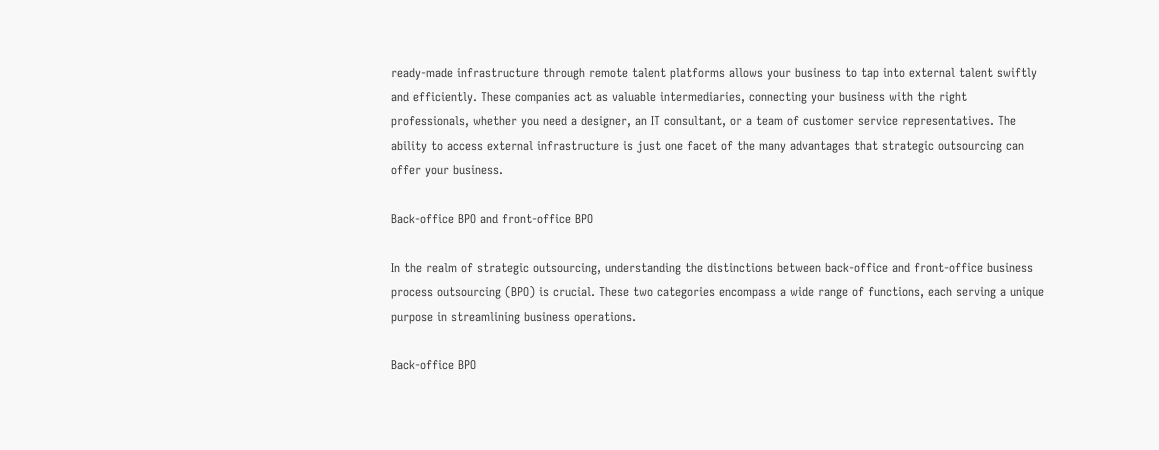ready-made infrastructure through remote talent platforms allows your business to tap into external talent swiftly and efficiently. These companies act as valuable intermediaries, connecting your business with the right professionals, whether you need a designer, an IT consultant, or a team of customer service representatives. The ability to access external infrastructure is just one facet of the many advantages that strategic outsourcing can offer your business.

Back-office BPO and front-office BPO

In the realm of strategic outsourcing, understanding the distinctions between back-office and front-office business process outsourcing (BPO) is crucial. These two categories encompass a wide range of functions, each serving a unique purpose in streamlining business operations.

Back-office BPO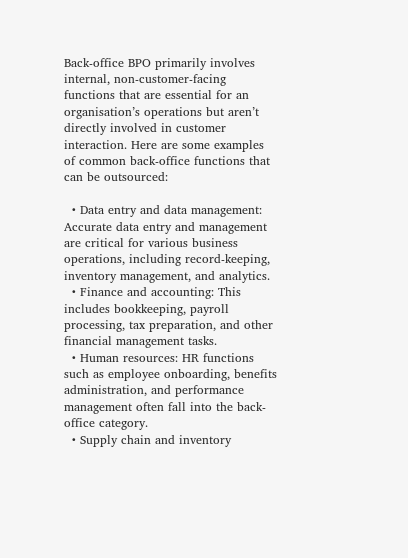Back-office BPO primarily involves internal, non-customer-facing functions that are essential for an organisation’s operations but aren’t directly involved in customer interaction. Here are some examples of common back-office functions that can be outsourced:

  • Data entry and data management: Accurate data entry and management are critical for various business operations, including record-keeping, inventory management, and analytics.
  • Finance and accounting: This includes bookkeeping, payroll processing, tax preparation, and other financial management tasks.
  • Human resources: HR functions such as employee onboarding, benefits administration, and performance management often fall into the back-office category.
  • Supply chain and inventory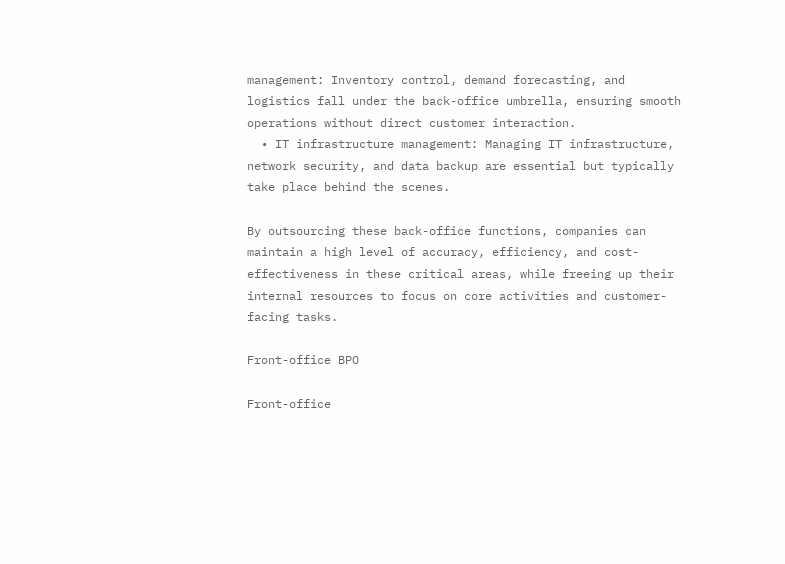management: Inventory control, demand forecasting, and logistics fall under the back-office umbrella, ensuring smooth operations without direct customer interaction.
  • IT infrastructure management: Managing IT infrastructure, network security, and data backup are essential but typically take place behind the scenes.

By outsourcing these back-office functions, companies can maintain a high level of accuracy, efficiency, and cost-effectiveness in these critical areas, while freeing up their internal resources to focus on core activities and customer-facing tasks.

Front-office BPO

Front-office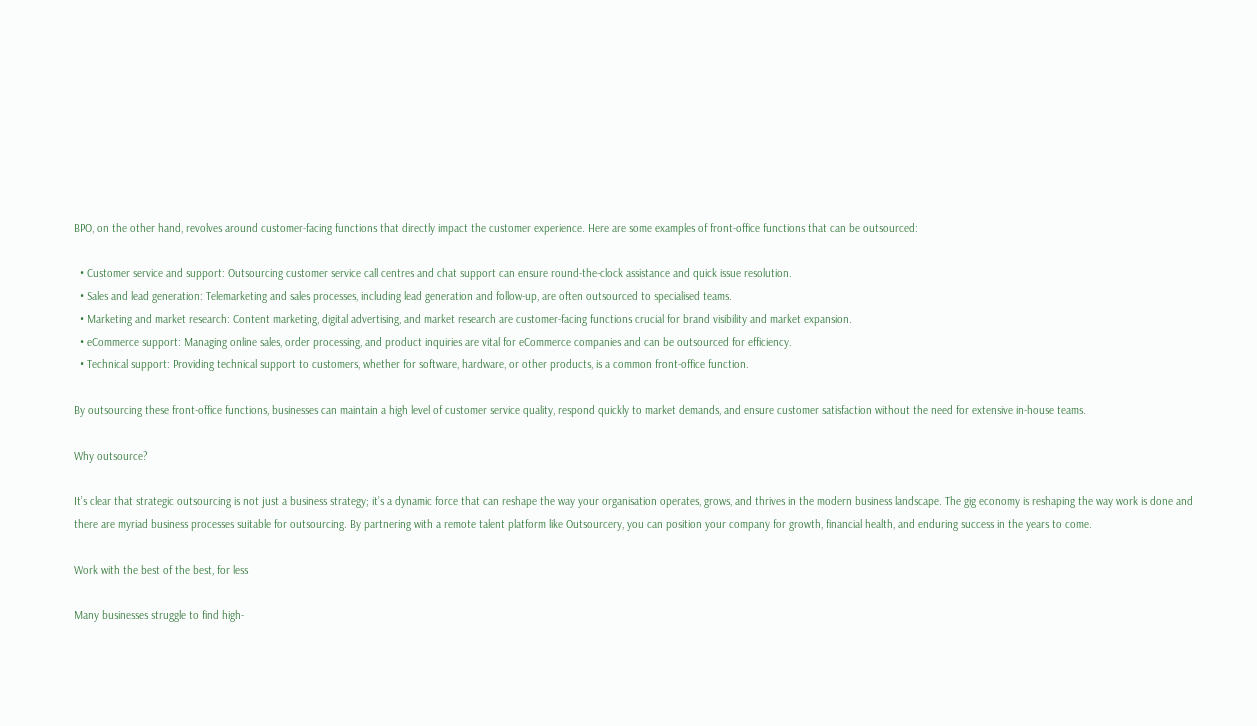BPO, on the other hand, revolves around customer-facing functions that directly impact the customer experience. Here are some examples of front-office functions that can be outsourced:

  • Customer service and support: Outsourcing customer service call centres and chat support can ensure round-the-clock assistance and quick issue resolution.
  • Sales and lead generation: Telemarketing and sales processes, including lead generation and follow-up, are often outsourced to specialised teams.
  • Marketing and market research: Content marketing, digital advertising, and market research are customer-facing functions crucial for brand visibility and market expansion.
  • eCommerce support: Managing online sales, order processing, and product inquiries are vital for eCommerce companies and can be outsourced for efficiency.
  • Technical support: Providing technical support to customers, whether for software, hardware, or other products, is a common front-office function.

By outsourcing these front-office functions, businesses can maintain a high level of customer service quality, respond quickly to market demands, and ensure customer satisfaction without the need for extensive in-house teams.

Why outsource?

It’s clear that strategic outsourcing is not just a business strategy; it’s a dynamic force that can reshape the way your organisation operates, grows, and thrives in the modern business landscape. The gig economy is reshaping the way work is done and there are myriad business processes suitable for outsourcing. By partnering with a remote talent platform like Outsourcery, you can position your company for growth, financial health, and enduring success in the years to come.

Work with the best of the best, for less

Many businesses struggle to find high-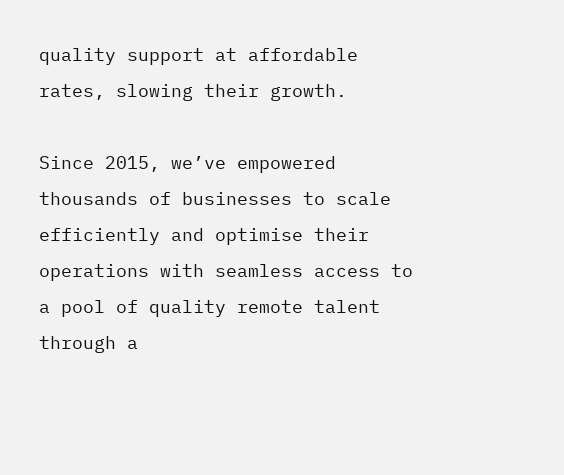quality support at affordable rates, slowing their growth.

Since 2015, we’ve empowered thousands of businesses to scale efficiently and optimise their operations with seamless access to a pool of quality remote talent through a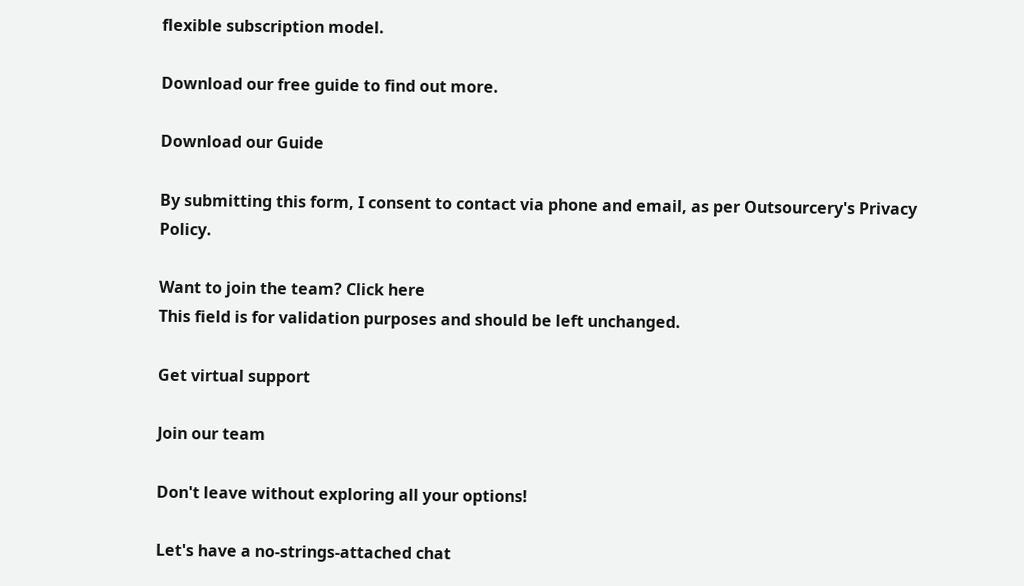flexible subscription model.

Download our free guide to find out more.

Download our Guide

By submitting this form, I consent to contact via phone and email, as per Outsourcery's Privacy Policy.

Want to join the team? Click here
This field is for validation purposes and should be left unchanged.

Get virtual support

Join our team

Don't leave without exploring all your options!

Let's have a no-strings-attached chat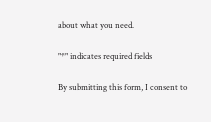about what you need.

"*" indicates required fields

By submitting this form, I consent to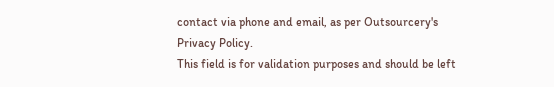contact via phone and email, as per Outsourcery's Privacy Policy.
This field is for validation purposes and should be left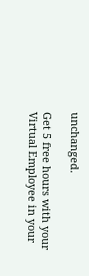unchanged.

Get 5 free hours with your Virtual Employee in your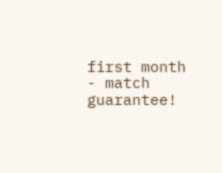first month - match guarantee!